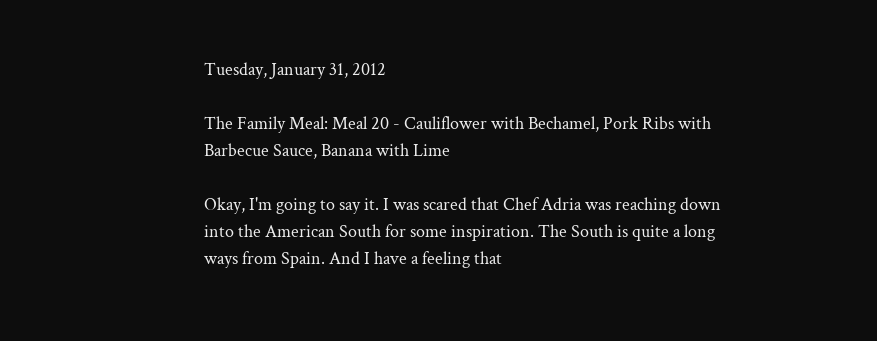Tuesday, January 31, 2012

The Family Meal: Meal 20 - Cauliflower with Bechamel, Pork Ribs with Barbecue Sauce, Banana with Lime

Okay, I'm going to say it. I was scared that Chef Adria was reaching down into the American South for some inspiration. The South is quite a long ways from Spain. And I have a feeling that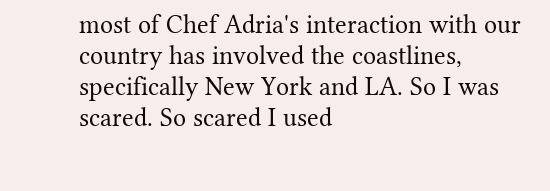most of Chef Adria's interaction with our country has involved the coastlines, specifically New York and LA. So I was scared. So scared I used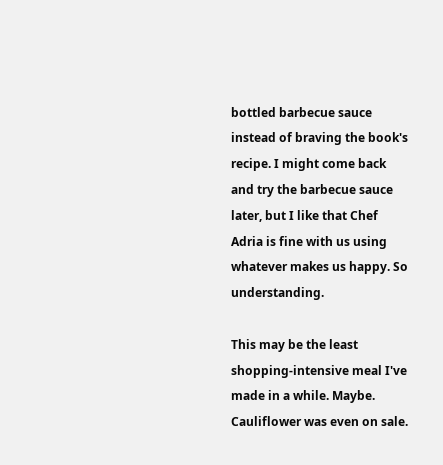bottled barbecue sauce instead of braving the book's recipe. I might come back and try the barbecue sauce later, but I like that Chef Adria is fine with us using whatever makes us happy. So understanding.

This may be the least shopping-intensive meal I've made in a while. Maybe. Cauliflower was even on sale.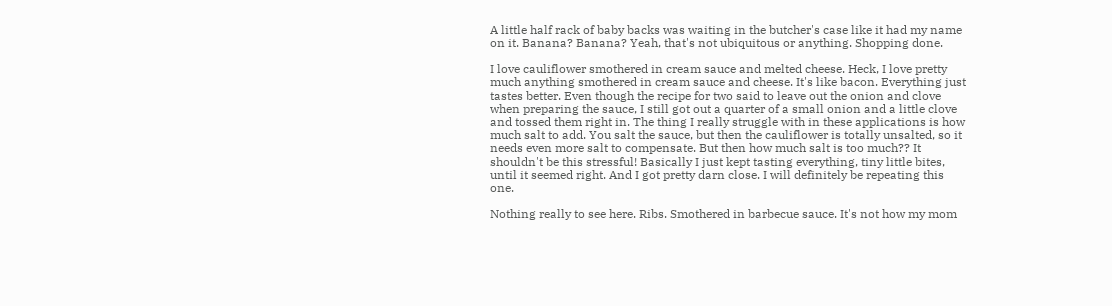A little half rack of baby backs was waiting in the butcher's case like it had my name on it. Banana? Banana? Yeah, that's not ubiquitous or anything. Shopping done.

I love cauliflower smothered in cream sauce and melted cheese. Heck, I love pretty much anything smothered in cream sauce and cheese. It's like bacon. Everything just tastes better. Even though the recipe for two said to leave out the onion and clove when preparing the sauce, I still got out a quarter of a small onion and a little clove and tossed them right in. The thing I really struggle with in these applications is how much salt to add. You salt the sauce, but then the cauliflower is totally unsalted, so it needs even more salt to compensate. But then how much salt is too much?? It shouldn't be this stressful! Basically I just kept tasting everything, tiny little bites, until it seemed right. And I got pretty darn close. I will definitely be repeating this one.

Nothing really to see here. Ribs. Smothered in barbecue sauce. It's not how my mom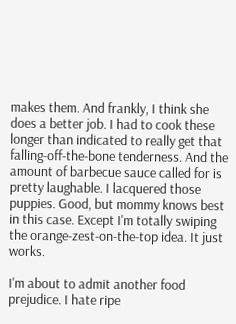makes them. And frankly, I think she does a better job. I had to cook these longer than indicated to really get that falling-off-the-bone tenderness. And the amount of barbecue sauce called for is pretty laughable. I lacquered those puppies. Good, but mommy knows best in this case. Except I'm totally swiping the orange-zest-on-the-top idea. It just works.

I'm about to admit another food prejudice. I hate ripe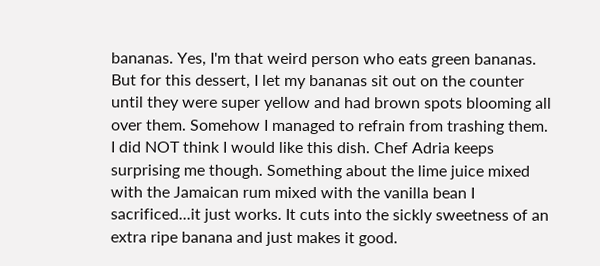bananas. Yes, I'm that weird person who eats green bananas. But for this dessert, I let my bananas sit out on the counter until they were super yellow and had brown spots blooming all over them. Somehow I managed to refrain from trashing them. I did NOT think I would like this dish. Chef Adria keeps surprising me though. Something about the lime juice mixed with the Jamaican rum mixed with the vanilla bean I sacrificed...it just works. It cuts into the sickly sweetness of an extra ripe banana and just makes it good.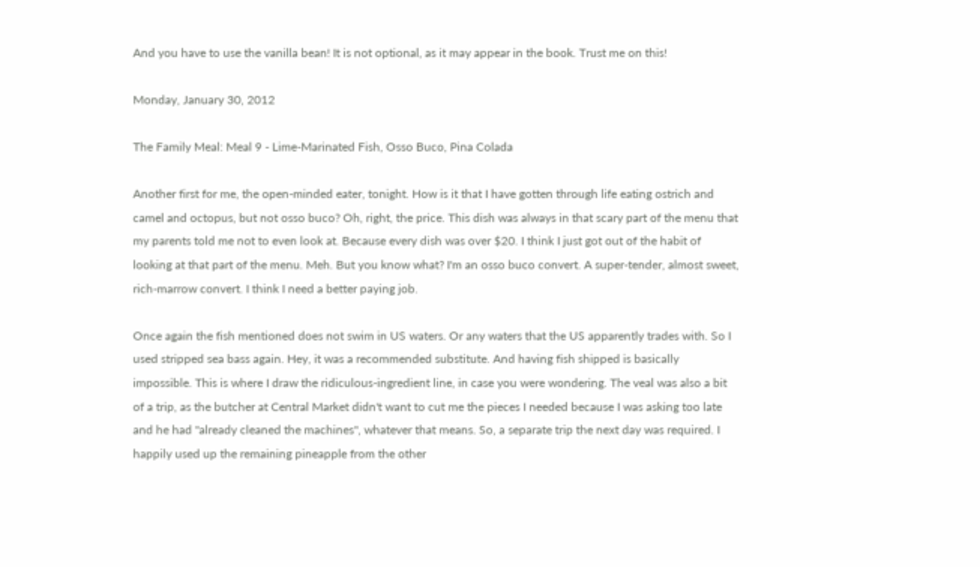And you have to use the vanilla bean! It is not optional, as it may appear in the book. Trust me on this!

Monday, January 30, 2012

The Family Meal: Meal 9 - Lime-Marinated Fish, Osso Buco, Pina Colada

Another first for me, the open-minded eater, tonight. How is it that I have gotten through life eating ostrich and camel and octopus, but not osso buco? Oh, right, the price. This dish was always in that scary part of the menu that my parents told me not to even look at. Because every dish was over $20. I think I just got out of the habit of looking at that part of the menu. Meh. But you know what? I'm an osso buco convert. A super-tender, almost sweet, rich-marrow convert. I think I need a better paying job.

Once again the fish mentioned does not swim in US waters. Or any waters that the US apparently trades with. So I used stripped sea bass again. Hey, it was a recommended substitute. And having fish shipped is basically impossible. This is where I draw the ridiculous-ingredient line, in case you were wondering. The veal was also a bit of a trip, as the butcher at Central Market didn't want to cut me the pieces I needed because I was asking too late and he had "already cleaned the machines", whatever that means. So, a separate trip the next day was required. I happily used up the remaining pineapple from the other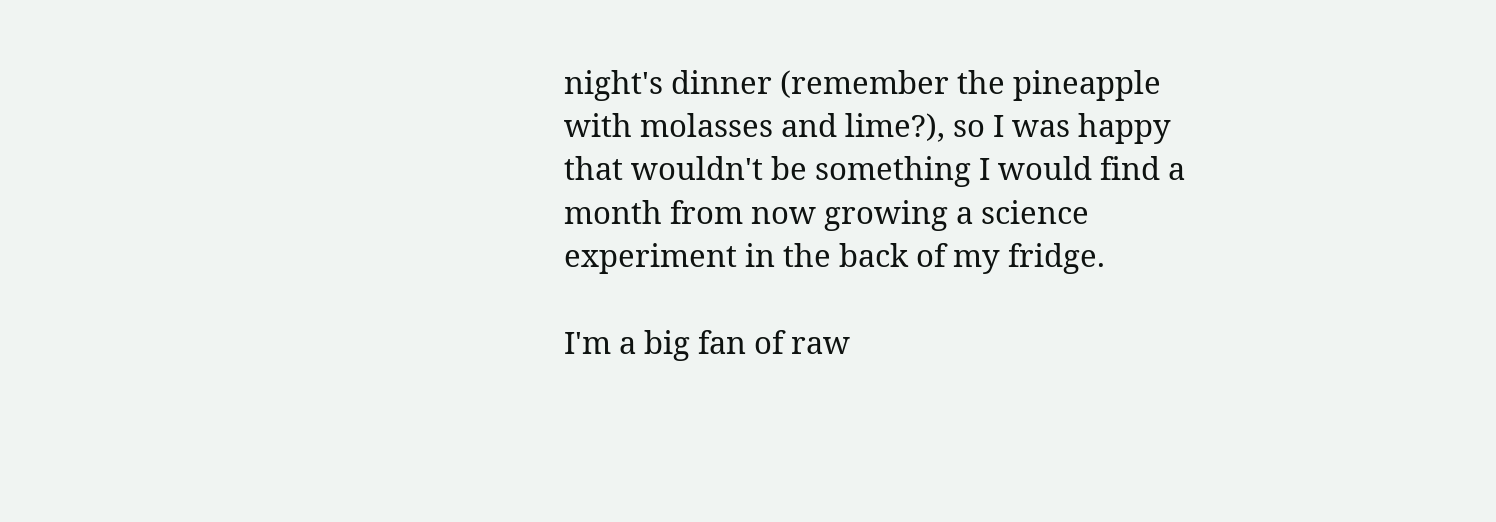night's dinner (remember the pineapple with molasses and lime?), so I was happy that wouldn't be something I would find a month from now growing a science experiment in the back of my fridge.

I'm a big fan of raw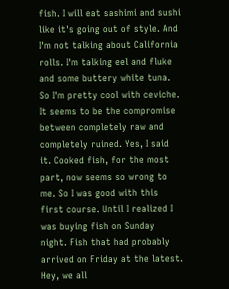fish. I will eat sashimi and sushi like it's going out of style. And I'm not talking about California rolls. I'm talking eel and fluke and some buttery white tuna. So I'm pretty cool with ceviche. It seems to be the compromise between completely raw and completely ruined. Yes, I said it. Cooked fish, for the most part, now seems so wrong to me. So I was good with this first course. Until I realized I was buying fish on Sunday night. Fish that had probably arrived on Friday at the latest. Hey, we all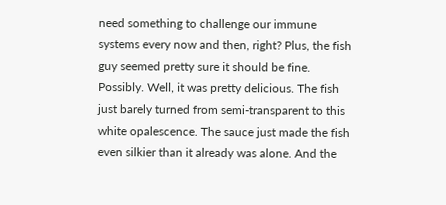need something to challenge our immune systems every now and then, right? Plus, the fish guy seemed pretty sure it should be fine. Possibly. Well, it was pretty delicious. The fish just barely turned from semi-transparent to this white opalescence. The sauce just made the fish even silkier than it already was alone. And the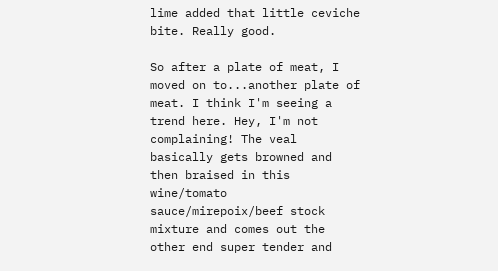lime added that little ceviche bite. Really good.

So after a plate of meat, I moved on to...another plate of meat. I think I'm seeing a trend here. Hey, I'm not complaining! The veal basically gets browned and then braised in this wine/tomato sauce/mirepoix/beef stock mixture and comes out the other end super tender and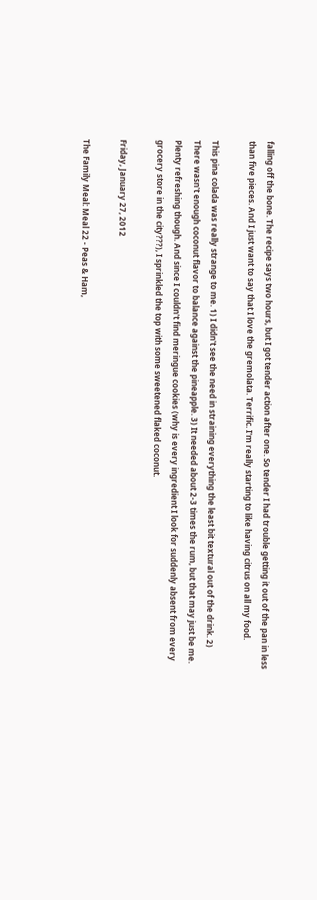falling off the bone. The recipe says two hours, but I got tender action after one. So tender I had trouble getting it out of the pan in less than five pieces. And I just want to say that I love the gremolata. Terrific. I'm really starting to like having citrus on all my food.

This pina colada was really strange to me. 1) I didn't see the need in straining everything the least bit textural out of the drink. 2) There wasn't enough coconut flavor to balance against the pineapple. 3) It needed about 2-3 times the rum, but that may just be me. Plenty refreshing though. And since I couldn't find meringue cookies (why is every ingredient I look for suddenly absent from every grocery store in the city???), I sprinkled the top with some sweetened flaked coconut.

Friday, January 27, 2012

The Family Meal: Meal 22 - Peas & Ham,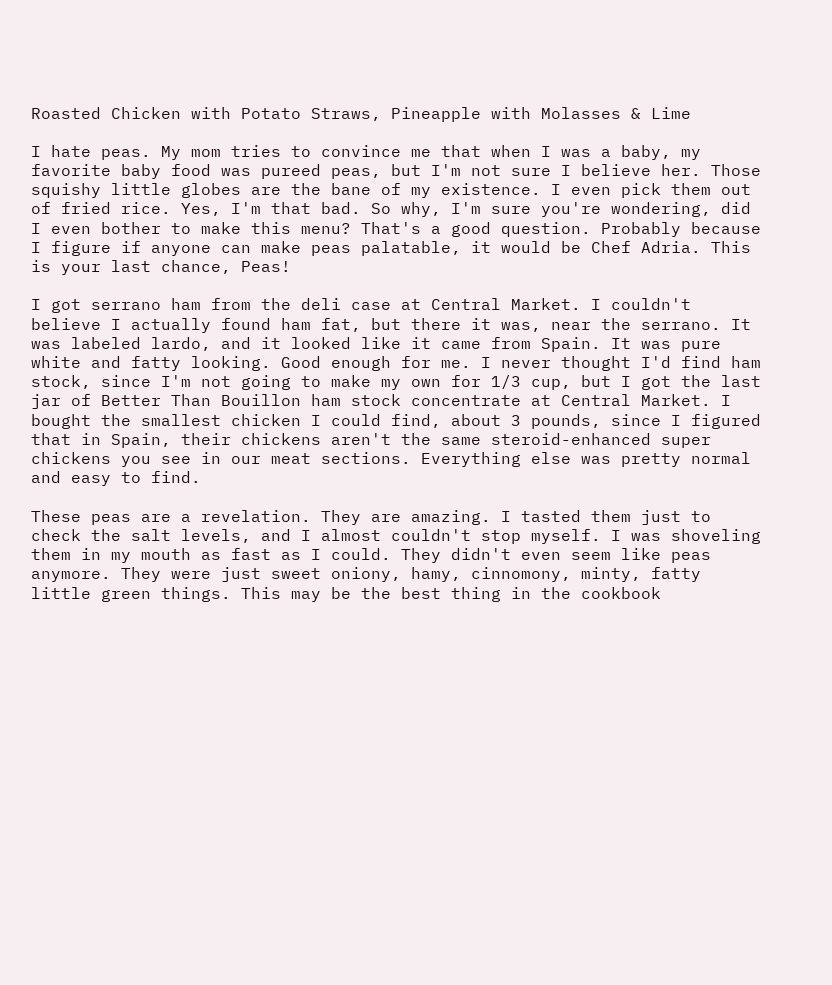Roasted Chicken with Potato Straws, Pineapple with Molasses & Lime

I hate peas. My mom tries to convince me that when I was a baby, my favorite baby food was pureed peas, but I'm not sure I believe her. Those squishy little globes are the bane of my existence. I even pick them out of fried rice. Yes, I'm that bad. So why, I'm sure you're wondering, did I even bother to make this menu? That's a good question. Probably because I figure if anyone can make peas palatable, it would be Chef Adria. This is your last chance, Peas!

I got serrano ham from the deli case at Central Market. I couldn't believe I actually found ham fat, but there it was, near the serrano. It was labeled lardo, and it looked like it came from Spain. It was pure white and fatty looking. Good enough for me. I never thought I'd find ham stock, since I'm not going to make my own for 1/3 cup, but I got the last jar of Better Than Bouillon ham stock concentrate at Central Market. I bought the smallest chicken I could find, about 3 pounds, since I figured that in Spain, their chickens aren't the same steroid-enhanced super chickens you see in our meat sections. Everything else was pretty normal and easy to find.

These peas are a revelation. They are amazing. I tasted them just to check the salt levels, and I almost couldn't stop myself. I was shoveling them in my mouth as fast as I could. They didn't even seem like peas anymore. They were just sweet oniony, hamy, cinnomony, minty, fatty little green things. This may be the best thing in the cookbook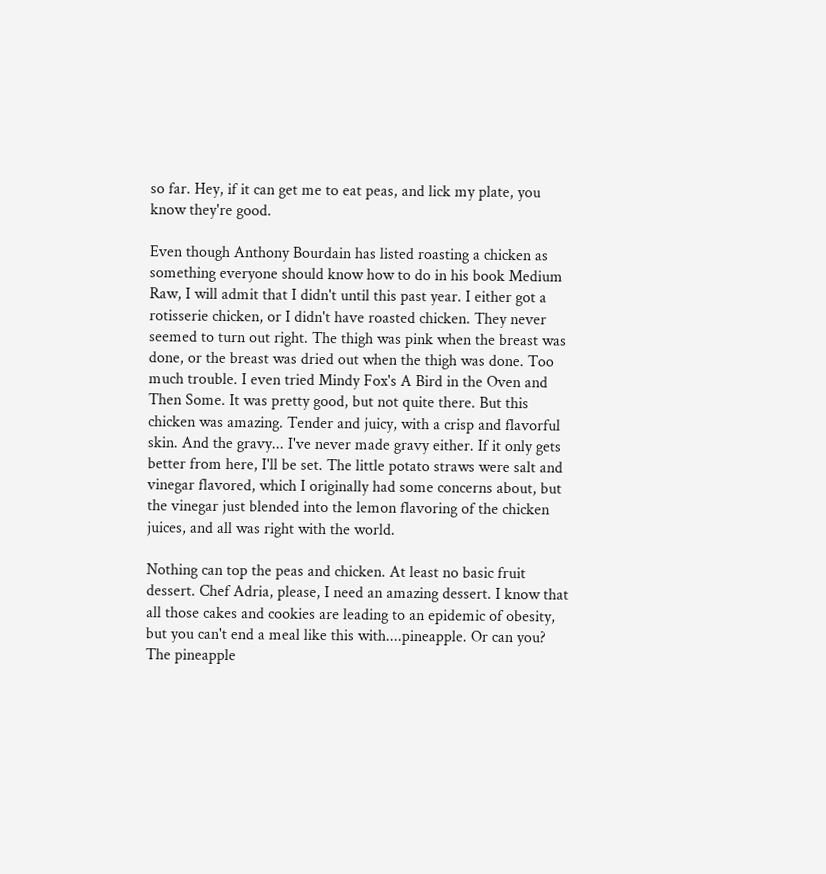so far. Hey, if it can get me to eat peas, and lick my plate, you know they're good.

Even though Anthony Bourdain has listed roasting a chicken as something everyone should know how to do in his book Medium Raw, I will admit that I didn't until this past year. I either got a rotisserie chicken, or I didn't have roasted chicken. They never seemed to turn out right. The thigh was pink when the breast was done, or the breast was dried out when the thigh was done. Too much trouble. I even tried Mindy Fox's A Bird in the Oven and Then Some. It was pretty good, but not quite there. But this chicken was amazing. Tender and juicy, with a crisp and flavorful skin. And the gravy... I've never made gravy either. If it only gets better from here, I'll be set. The little potato straws were salt and vinegar flavored, which I originally had some concerns about, but the vinegar just blended into the lemon flavoring of the chicken juices, and all was right with the world.

Nothing can top the peas and chicken. At least no basic fruit dessert. Chef Adria, please, I need an amazing dessert. I know that all those cakes and cookies are leading to an epidemic of obesity, but you can't end a meal like this with....pineapple. Or can you? The pineapple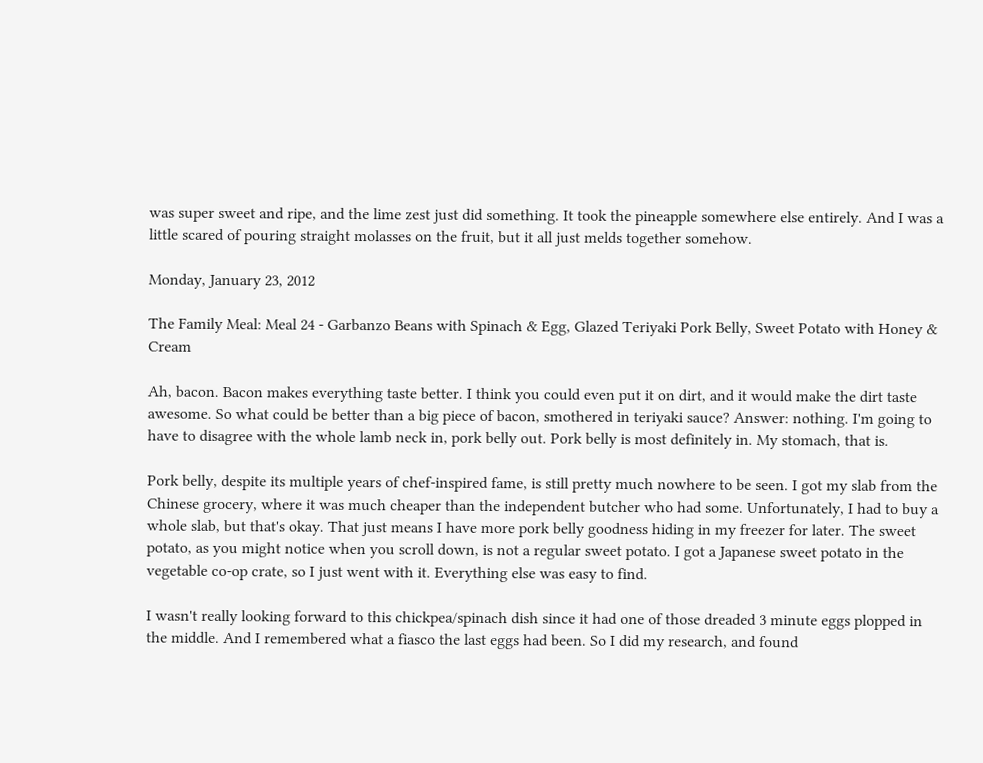was super sweet and ripe, and the lime zest just did something. It took the pineapple somewhere else entirely. And I was a little scared of pouring straight molasses on the fruit, but it all just melds together somehow.

Monday, January 23, 2012

The Family Meal: Meal 24 - Garbanzo Beans with Spinach & Egg, Glazed Teriyaki Pork Belly, Sweet Potato with Honey & Cream

Ah, bacon. Bacon makes everything taste better. I think you could even put it on dirt, and it would make the dirt taste awesome. So what could be better than a big piece of bacon, smothered in teriyaki sauce? Answer: nothing. I'm going to have to disagree with the whole lamb neck in, pork belly out. Pork belly is most definitely in. My stomach, that is.

Pork belly, despite its multiple years of chef-inspired fame, is still pretty much nowhere to be seen. I got my slab from the Chinese grocery, where it was much cheaper than the independent butcher who had some. Unfortunately, I had to buy a whole slab, but that's okay. That just means I have more pork belly goodness hiding in my freezer for later. The sweet potato, as you might notice when you scroll down, is not a regular sweet potato. I got a Japanese sweet potato in the vegetable co-op crate, so I just went with it. Everything else was easy to find.

I wasn't really looking forward to this chickpea/spinach dish since it had one of those dreaded 3 minute eggs plopped in the middle. And I remembered what a fiasco the last eggs had been. So I did my research, and found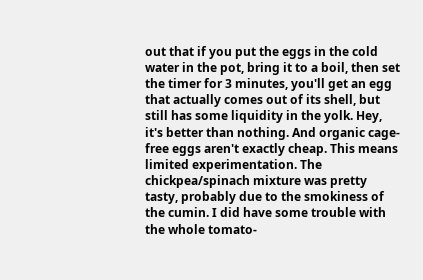out that if you put the eggs in the cold water in the pot, bring it to a boil, then set the timer for 3 minutes, you'll get an egg that actually comes out of its shell, but still has some liquidity in the yolk. Hey, it's better than nothing. And organic cage-free eggs aren't exactly cheap. This means limited experimentation. The chickpea/spinach mixture was pretty tasty, probably due to the smokiness of the cumin. I did have some trouble with the whole tomato-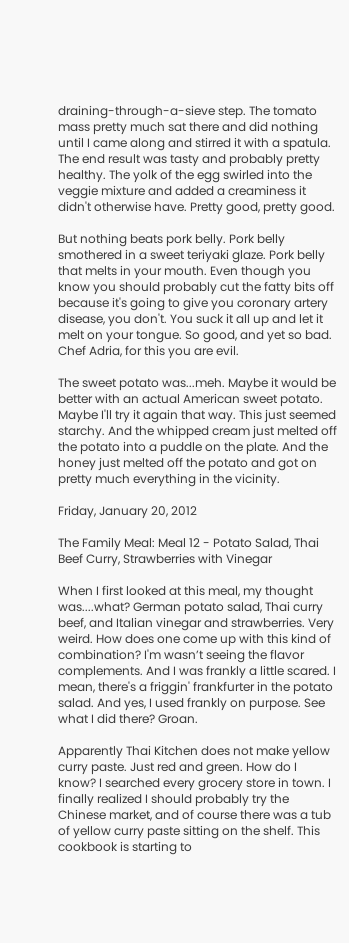draining-through-a-sieve step. The tomato mass pretty much sat there and did nothing until I came along and stirred it with a spatula. The end result was tasty and probably pretty healthy. The yolk of the egg swirled into the veggie mixture and added a creaminess it didn't otherwise have. Pretty good, pretty good.

But nothing beats pork belly. Pork belly smothered in a sweet teriyaki glaze. Pork belly that melts in your mouth. Even though you know you should probably cut the fatty bits off because it's going to give you coronary artery disease, you don't. You suck it all up and let it melt on your tongue. So good, and yet so bad. Chef Adria, for this you are evil.

The sweet potato was...meh. Maybe it would be better with an actual American sweet potato. Maybe I'll try it again that way. This just seemed starchy. And the whipped cream just melted off the potato into a puddle on the plate. And the honey just melted off the potato and got on pretty much everything in the vicinity.

Friday, January 20, 2012

The Family Meal: Meal 12 - Potato Salad, Thai Beef Curry, Strawberries with Vinegar

When I first looked at this meal, my thought was....what? German potato salad, Thai curry beef, and Italian vinegar and strawberries. Very weird. How does one come up with this kind of combination? I'm wasn’t seeing the flavor complements. And I was frankly a little scared. I mean, there's a friggin' frankfurter in the potato salad. And yes, I used frankly on purpose. See what I did there? Groan.

Apparently Thai Kitchen does not make yellow curry paste. Just red and green. How do I know? I searched every grocery store in town. I finally realized I should probably try the Chinese market, and of course there was a tub of yellow curry paste sitting on the shelf. This cookbook is starting to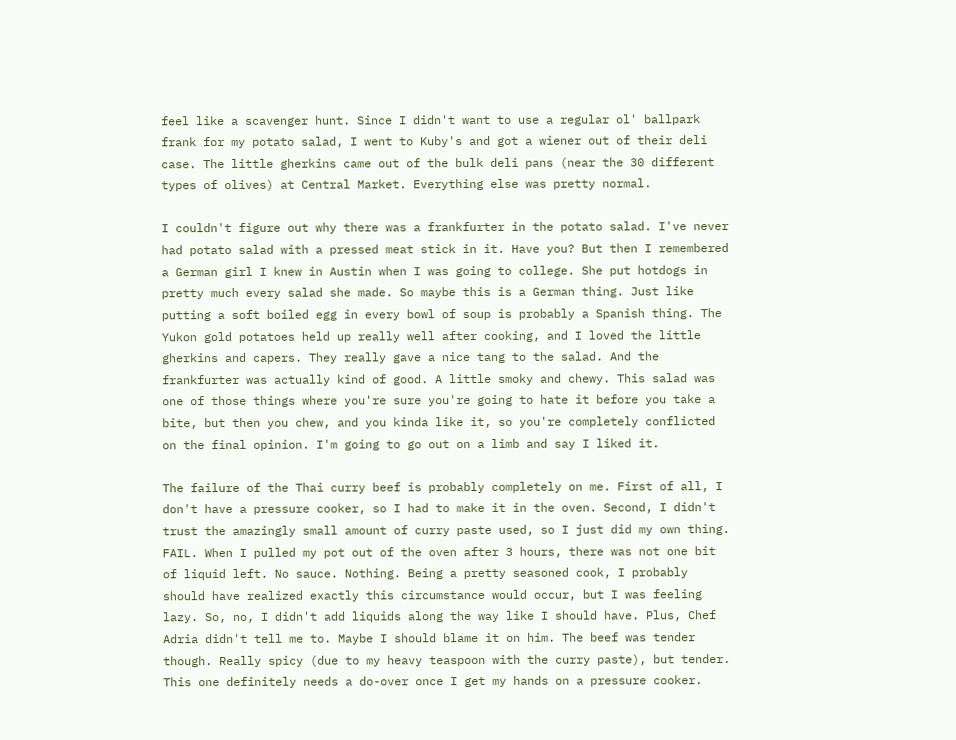feel like a scavenger hunt. Since I didn't want to use a regular ol' ballpark frank for my potato salad, I went to Kuby's and got a wiener out of their deli case. The little gherkins came out of the bulk deli pans (near the 30 different types of olives) at Central Market. Everything else was pretty normal.

I couldn't figure out why there was a frankfurter in the potato salad. I've never had potato salad with a pressed meat stick in it. Have you? But then I remembered a German girl I knew in Austin when I was going to college. She put hotdogs in pretty much every salad she made. So maybe this is a German thing. Just like putting a soft boiled egg in every bowl of soup is probably a Spanish thing. The Yukon gold potatoes held up really well after cooking, and I loved the little gherkins and capers. They really gave a nice tang to the salad. And the frankfurter was actually kind of good. A little smoky and chewy. This salad was one of those things where you're sure you're going to hate it before you take a bite, but then you chew, and you kinda like it, so you're completely conflicted on the final opinion. I'm going to go out on a limb and say I liked it.

The failure of the Thai curry beef is probably completely on me. First of all, I don't have a pressure cooker, so I had to make it in the oven. Second, I didn't trust the amazingly small amount of curry paste used, so I just did my own thing. FAIL. When I pulled my pot out of the oven after 3 hours, there was not one bit of liquid left. No sauce. Nothing. Being a pretty seasoned cook, I probably should have realized exactly this circumstance would occur, but I was feeling lazy. So, no, I didn't add liquids along the way like I should have. Plus, Chef Adria didn't tell me to. Maybe I should blame it on him. The beef was tender though. Really spicy (due to my heavy teaspoon with the curry paste), but tender. This one definitely needs a do-over once I get my hands on a pressure cooker.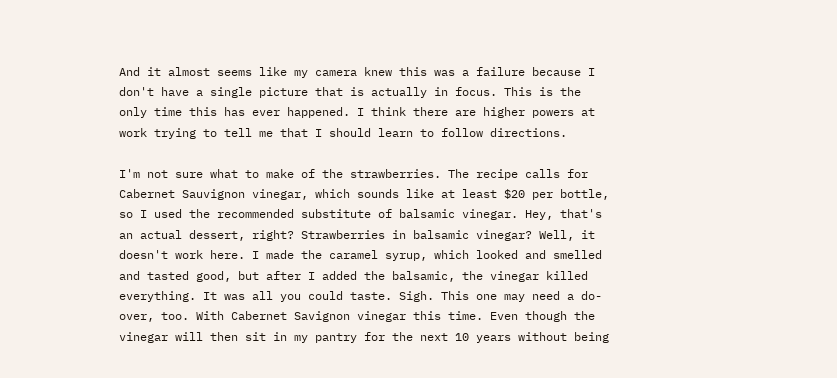And it almost seems like my camera knew this was a failure because I don't have a single picture that is actually in focus. This is the only time this has ever happened. I think there are higher powers at work trying to tell me that I should learn to follow directions.

I'm not sure what to make of the strawberries. The recipe calls for Cabernet Sauvignon vinegar, which sounds like at least $20 per bottle, so I used the recommended substitute of balsamic vinegar. Hey, that's an actual dessert, right? Strawberries in balsamic vinegar? Well, it doesn't work here. I made the caramel syrup, which looked and smelled and tasted good, but after I added the balsamic, the vinegar killed everything. It was all you could taste. Sigh. This one may need a do-over, too. With Cabernet Savignon vinegar this time. Even though the vinegar will then sit in my pantry for the next 10 years without being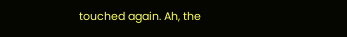touched again. Ah, the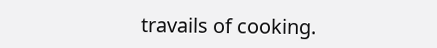travails of cooking.